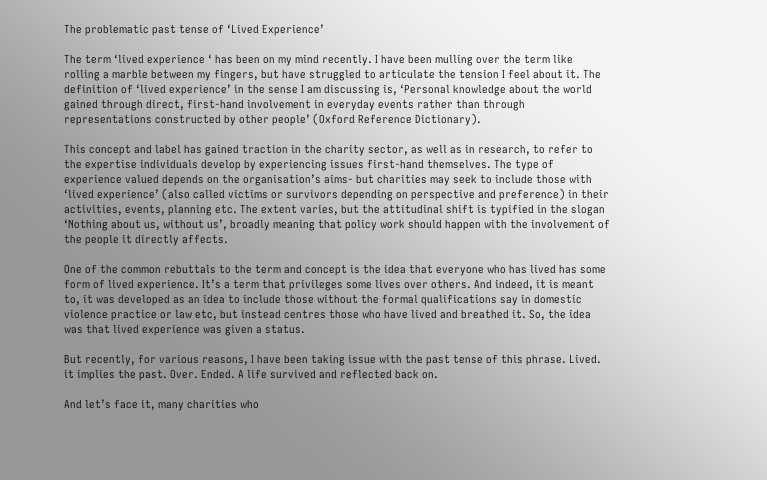The problematic past tense of ‘Lived Experience’

The term ‘lived experience ‘ has been on my mind recently. I have been mulling over the term like rolling a marble between my fingers, but have struggled to articulate the tension I feel about it. The definition of ‘lived experience’ in the sense I am discussing is, ‘Personal knowledge about the world gained through direct, first-hand involvement in everyday events rather than through representations constructed by other people’ (Oxford Reference Dictionary).

This concept and label has gained traction in the charity sector, as well as in research, to refer to the expertise individuals develop by experiencing issues first-hand themselves. The type of experience valued depends on the organisation’s aims- but charities may seek to include those with ‘lived experience’ (also called victims or survivors depending on perspective and preference) in their activities, events, planning etc. The extent varies, but the attitudinal shift is typified in the slogan ‘Nothing about us, without us’, broadly meaning that policy work should happen with the involvement of the people it directly affects.

One of the common rebuttals to the term and concept is the idea that everyone who has lived has some form of lived experience. It’s a term that privileges some lives over others. And indeed, it is meant to, it was developed as an idea to include those without the formal qualifications say in domestic violence practice or law etc, but instead centres those who have lived and breathed it. So, the idea was that lived experience was given a status.

But recently, for various reasons, I have been taking issue with the past tense of this phrase. Lived. it implies the past. Over. Ended. A life survived and reflected back on.

And let’s face it, many charities who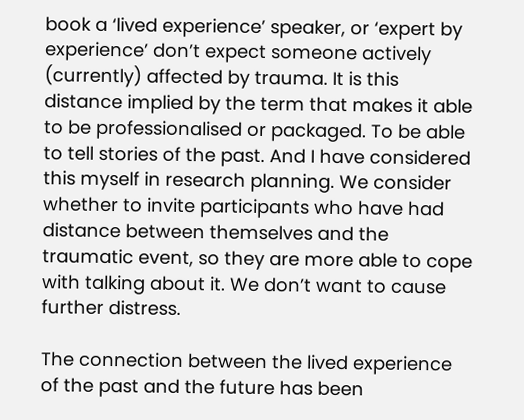book a ‘lived experience’ speaker, or ‘expert by experience’ don’t expect someone actively (currently) affected by trauma. It is this distance implied by the term that makes it able to be professionalised or packaged. To be able to tell stories of the past. And I have considered this myself in research planning. We consider whether to invite participants who have had distance between themselves and the traumatic event, so they are more able to cope with talking about it. We don’t want to cause further distress.

The connection between the lived experience of the past and the future has been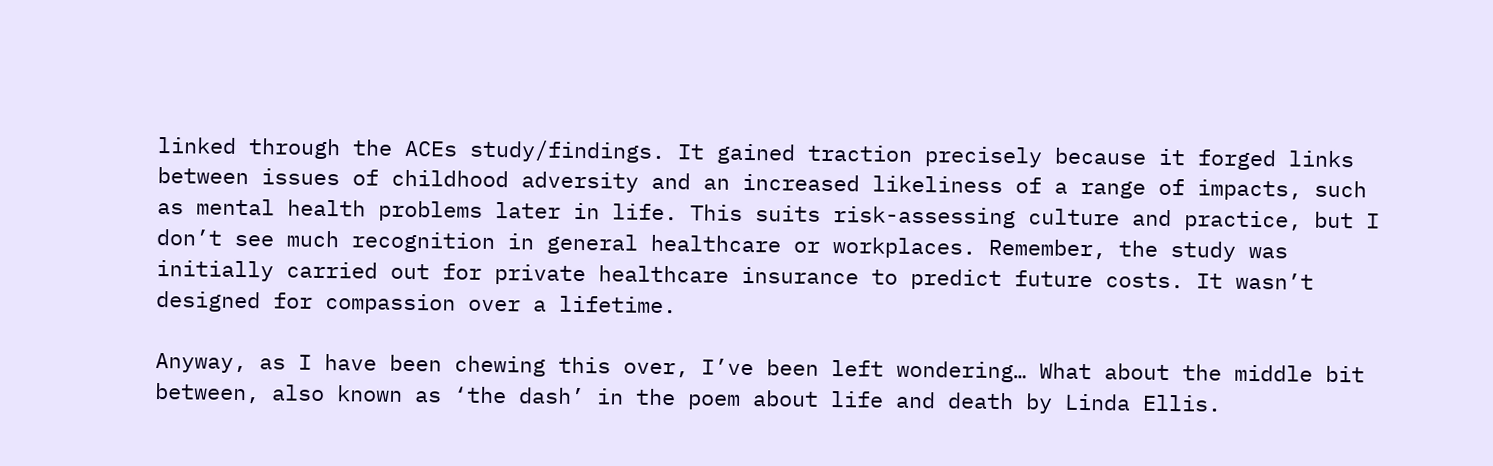linked through the ACEs study/findings. It gained traction precisely because it forged links between issues of childhood adversity and an increased likeliness of a range of impacts, such as mental health problems later in life. This suits risk-assessing culture and practice, but I don’t see much recognition in general healthcare or workplaces. Remember, the study was initially carried out for private healthcare insurance to predict future costs. It wasn’t designed for compassion over a lifetime.

Anyway, as I have been chewing this over, I’ve been left wondering… What about the middle bit between, also known as ‘the dash’ in the poem about life and death by Linda Ellis.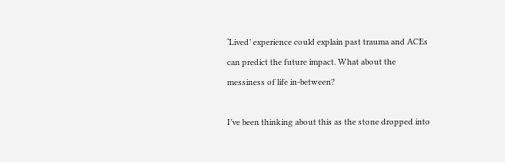‘Lived’ experience could explain past trauma and ACEs can predict the future impact. What about the messiness of life in-between?

I’ve been thinking about this as the stone dropped into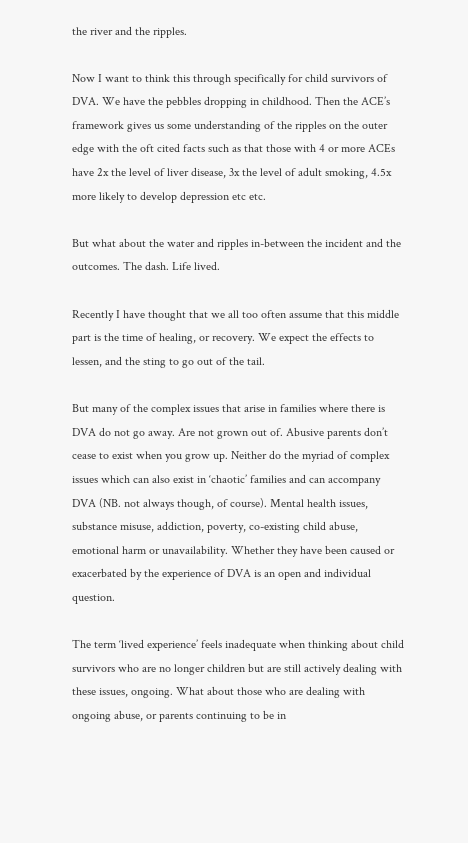the river and the ripples.

Now I want to think this through specifically for child survivors of DVA. We have the pebbles dropping in childhood. Then the ACE’s framework gives us some understanding of the ripples on the outer edge with the oft cited facts such as that those with 4 or more ACEs have 2x the level of liver disease, 3x the level of adult smoking, 4.5x more likely to develop depression etc etc.

But what about the water and ripples in-between the incident and the outcomes. The dash. Life lived.

Recently I have thought that we all too often assume that this middle part is the time of healing, or recovery. We expect the effects to lessen, and the sting to go out of the tail.

But many of the complex issues that arise in families where there is DVA do not go away. Are not grown out of. Abusive parents don’t cease to exist when you grow up. Neither do the myriad of complex issues which can also exist in ‘chaotic’ families and can accompany DVA (NB. not always though, of course). Mental health issues, substance misuse, addiction, poverty, co-existing child abuse, emotional harm or unavailability. Whether they have been caused or exacerbated by the experience of DVA is an open and individual question.

The term ‘lived experience’ feels inadequate when thinking about child survivors who are no longer children but are still actively dealing with these issues, ongoing. What about those who are dealing with ongoing abuse, or parents continuing to be in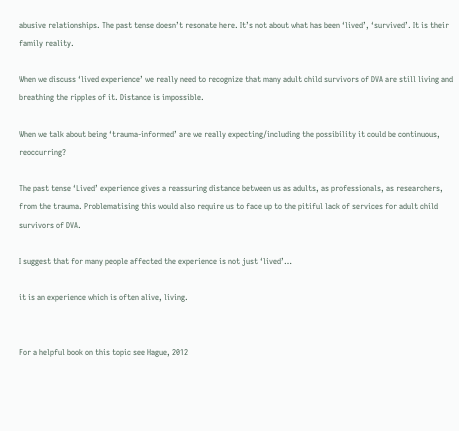abusive relationships. The past tense doesn’t resonate here. It’s not about what has been ‘lived’, ‘survived’. It is their family reality.

When we discuss ‘lived experience’ we really need to recognize that many adult child survivors of DVA are still living and breathing the ripples of it. Distance is impossible.

When we talk about being ‘trauma-informed’ are we really expecting/including the possibility it could be continuous, reoccurring?

The past tense ‘Lived’ experience gives a reassuring distance between us as adults, as professionals, as researchers, from the trauma. Problematising this would also require us to face up to the pitiful lack of services for adult child survivors of DVA.

I suggest that for many people affected the experience is not just ‘lived’…

it is an experience which is often alive, living.


For a helpful book on this topic see Hague, 2012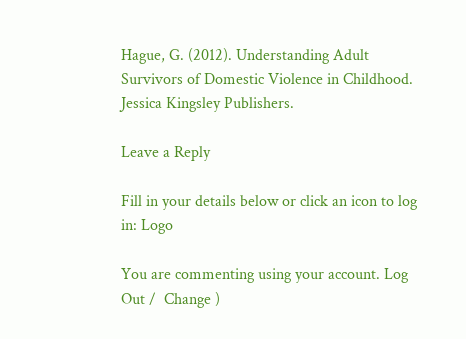Hague, G. (2012). Understanding Adult Survivors of Domestic Violence in Childhood. Jessica Kingsley Publishers.

Leave a Reply

Fill in your details below or click an icon to log in: Logo

You are commenting using your account. Log Out /  Change )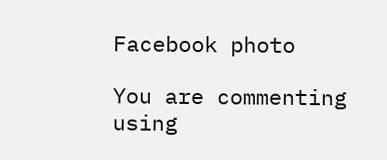Facebook photo

You are commenting using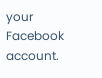your Facebook account.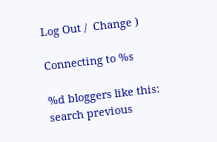Log Out /  Change )

Connecting to %s

%d bloggers like this:
search previous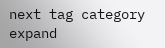next tag category expand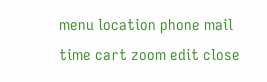menu location phone mail time cart zoom edit close